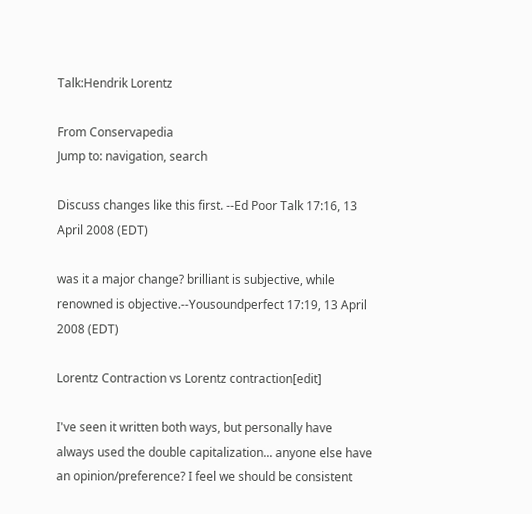Talk:Hendrik Lorentz

From Conservapedia
Jump to: navigation, search

Discuss changes like this first. --Ed Poor Talk 17:16, 13 April 2008 (EDT)

was it a major change? brilliant is subjective, while renowned is objective.--Yousoundperfect 17:19, 13 April 2008 (EDT)

Lorentz Contraction vs Lorentz contraction[edit]

I've seen it written both ways, but personally have always used the double capitalization... anyone else have an opinion/preference? I feel we should be consistent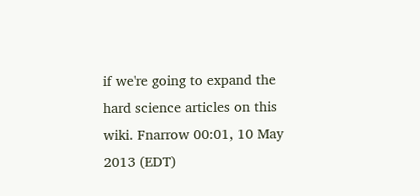if we're going to expand the hard science articles on this wiki. Fnarrow 00:01, 10 May 2013 (EDT)